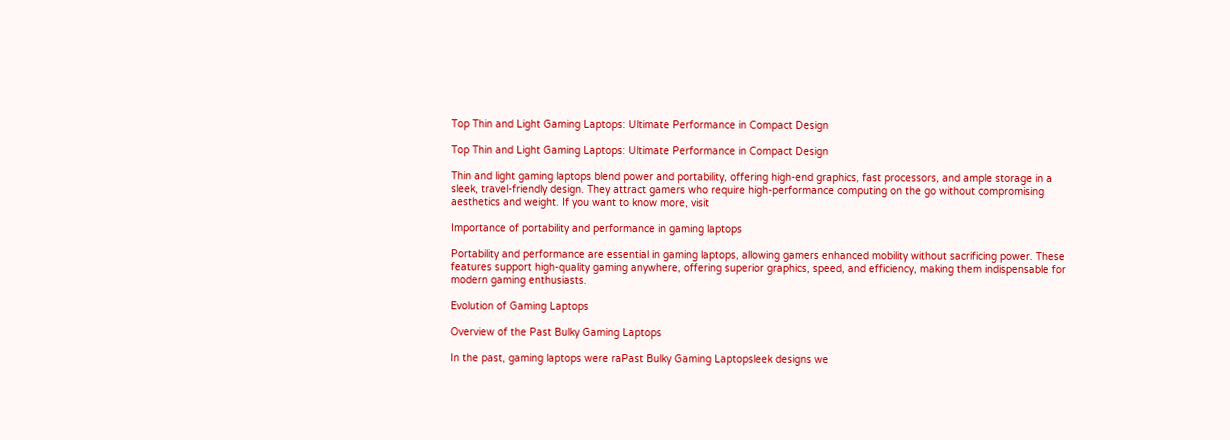Top Thin and Light Gaming Laptops: Ultimate Performance in Compact Design

Top Thin and Light Gaming Laptops: Ultimate Performance in Compact Design

Thin and light gaming laptops blend power and portability, offering high-end graphics, fast processors, and ample storage in a sleek, travel-friendly design. They attract gamers who require high-performance computing on the go without compromising aesthetics and weight. If you want to know more, visit

Importance of portability and performance in gaming laptops

Portability and performance are essential in gaming laptops, allowing gamers enhanced mobility without sacrificing power. These features support high-quality gaming anywhere, offering superior graphics, speed, and efficiency, making them indispensable for modern gaming enthusiasts.

Evolution of Gaming Laptops

Overview of the Past Bulky Gaming Laptops

In the past, gaming laptops were raPast Bulky Gaming Laptopsleek designs we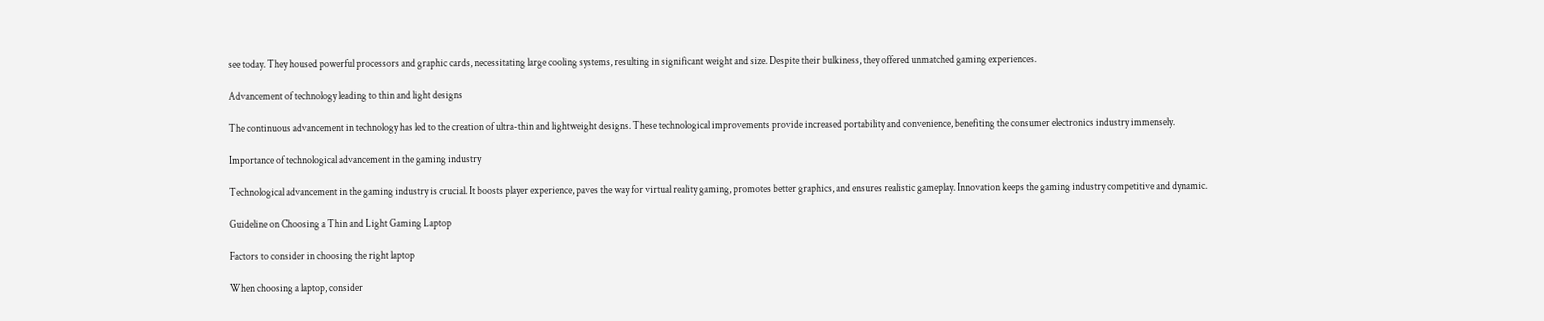see today. They housed powerful processors and graphic cards, necessitating large cooling systems, resulting in significant weight and size. Despite their bulkiness, they offered unmatched gaming experiences.

Advancement of technology leading to thin and light designs

The continuous advancement in technology has led to the creation of ultra-thin and lightweight designs. These technological improvements provide increased portability and convenience, benefiting the consumer electronics industry immensely.

Importance of technological advancement in the gaming industry

Technological advancement in the gaming industry is crucial. It boosts player experience, paves the way for virtual reality gaming, promotes better graphics, and ensures realistic gameplay. Innovation keeps the gaming industry competitive and dynamic.

Guideline on Choosing a Thin and Light Gaming Laptop

Factors to consider in choosing the right laptop

When choosing a laptop, consider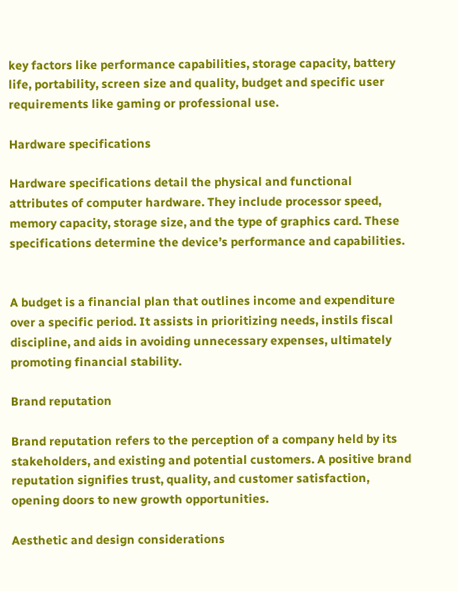key factors like performance capabilities, storage capacity, battery life, portability, screen size and quality, budget and specific user requirements like gaming or professional use.

Hardware specifications

Hardware specifications detail the physical and functional attributes of computer hardware. They include processor speed, memory capacity, storage size, and the type of graphics card. These specifications determine the device’s performance and capabilities.


A budget is a financial plan that outlines income and expenditure over a specific period. It assists in prioritizing needs, instils fiscal discipline, and aids in avoiding unnecessary expenses, ultimately promoting financial stability.

Brand reputation

Brand reputation refers to the perception of a company held by its stakeholders, and existing and potential customers. A positive brand reputation signifies trust, quality, and customer satisfaction, opening doors to new growth opportunities.

Aesthetic and design considerations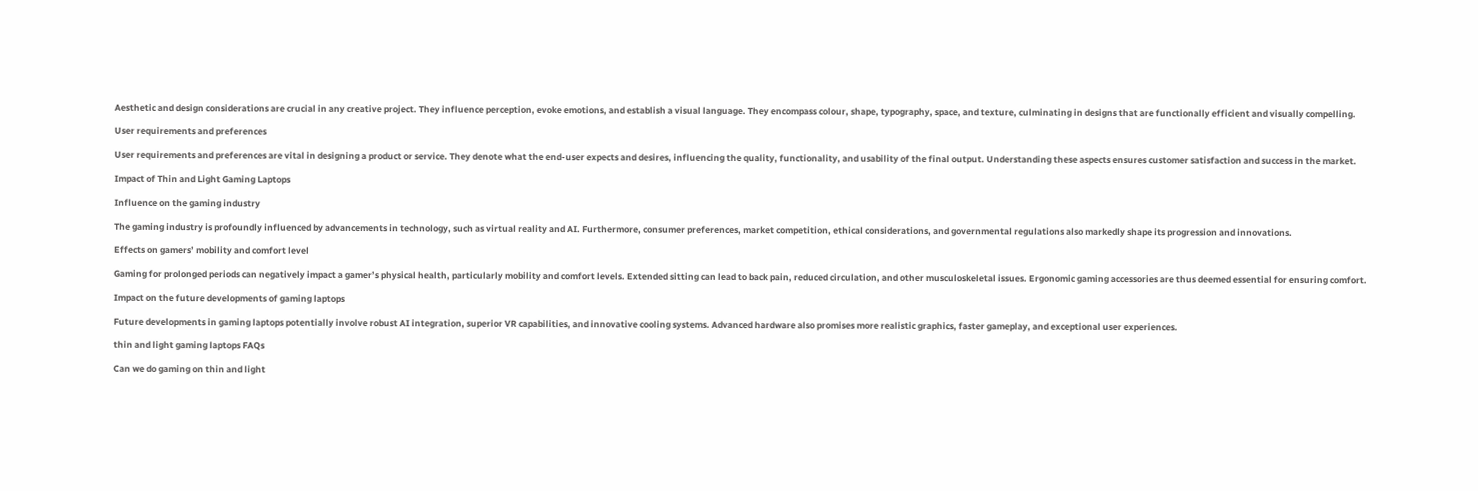Aesthetic and design considerations are crucial in any creative project. They influence perception, evoke emotions, and establish a visual language. They encompass colour, shape, typography, space, and texture, culminating in designs that are functionally efficient and visually compelling.

User requirements and preferences

User requirements and preferences are vital in designing a product or service. They denote what the end-user expects and desires, influencing the quality, functionality, and usability of the final output. Understanding these aspects ensures customer satisfaction and success in the market.

Impact of Thin and Light Gaming Laptops

Influence on the gaming industry

The gaming industry is profoundly influenced by advancements in technology, such as virtual reality and AI. Furthermore, consumer preferences, market competition, ethical considerations, and governmental regulations also markedly shape its progression and innovations.

Effects on gamers’ mobility and comfort level

Gaming for prolonged periods can negatively impact a gamer’s physical health, particularly mobility and comfort levels. Extended sitting can lead to back pain, reduced circulation, and other musculoskeletal issues. Ergonomic gaming accessories are thus deemed essential for ensuring comfort.

Impact on the future developments of gaming laptops

Future developments in gaming laptops potentially involve robust AI integration, superior VR capabilities, and innovative cooling systems. Advanced hardware also promises more realistic graphics, faster gameplay, and exceptional user experiences.

thin and light gaming laptops FAQs

Can we do gaming on thin and light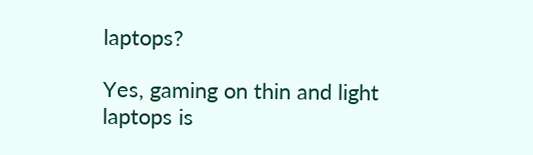laptops?

Yes, gaming on thin and light laptops is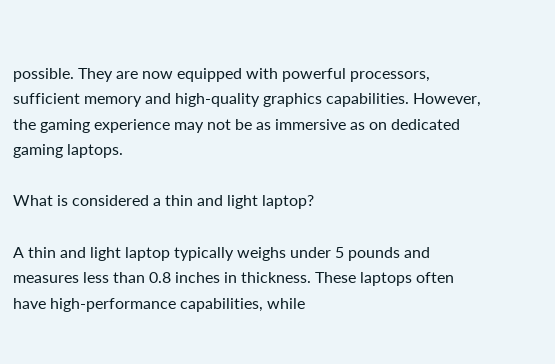possible. They are now equipped with powerful processors, sufficient memory and high-quality graphics capabilities. However, the gaming experience may not be as immersive as on dedicated gaming laptops.

What is considered a thin and light laptop?

A thin and light laptop typically weighs under 5 pounds and measures less than 0.8 inches in thickness. These laptops often have high-performance capabilities, while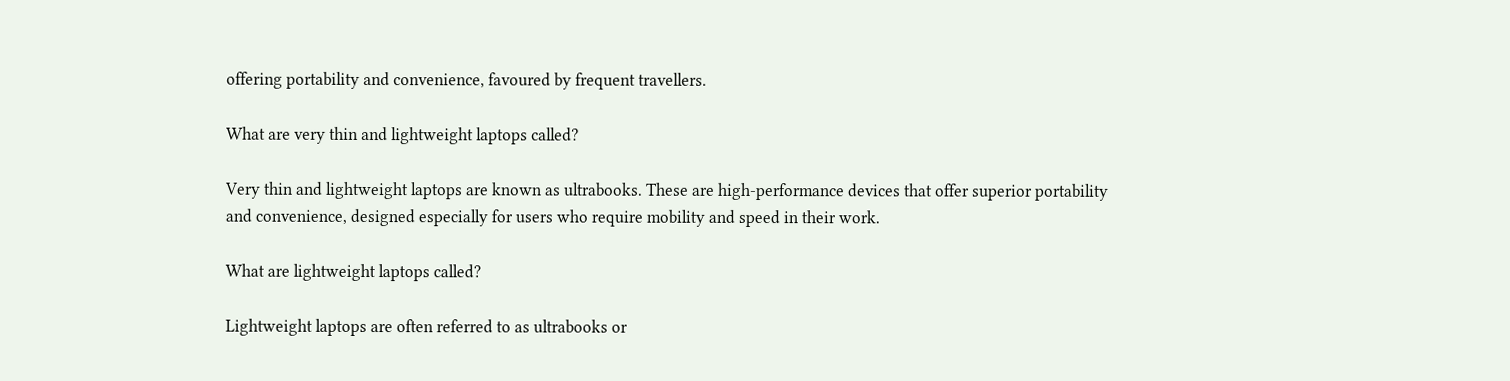offering portability and convenience, favoured by frequent travellers.

What are very thin and lightweight laptops called?

Very thin and lightweight laptops are known as ultrabooks. These are high-performance devices that offer superior portability and convenience, designed especially for users who require mobility and speed in their work.

What are lightweight laptops called?

Lightweight laptops are often referred to as ultrabooks or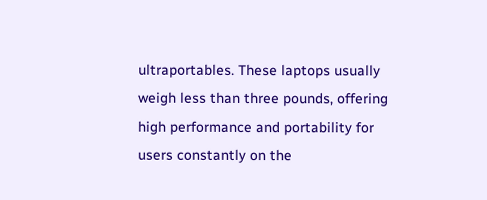ultraportables. These laptops usually weigh less than three pounds, offering high performance and portability for users constantly on the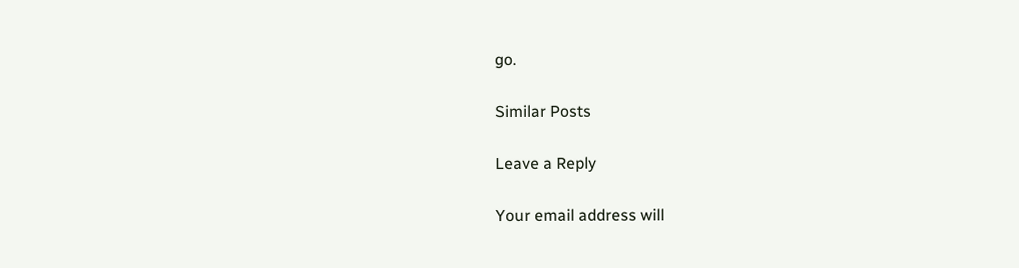go.

Similar Posts

Leave a Reply

Your email address will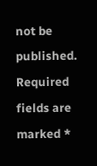not be published. Required fields are marked *